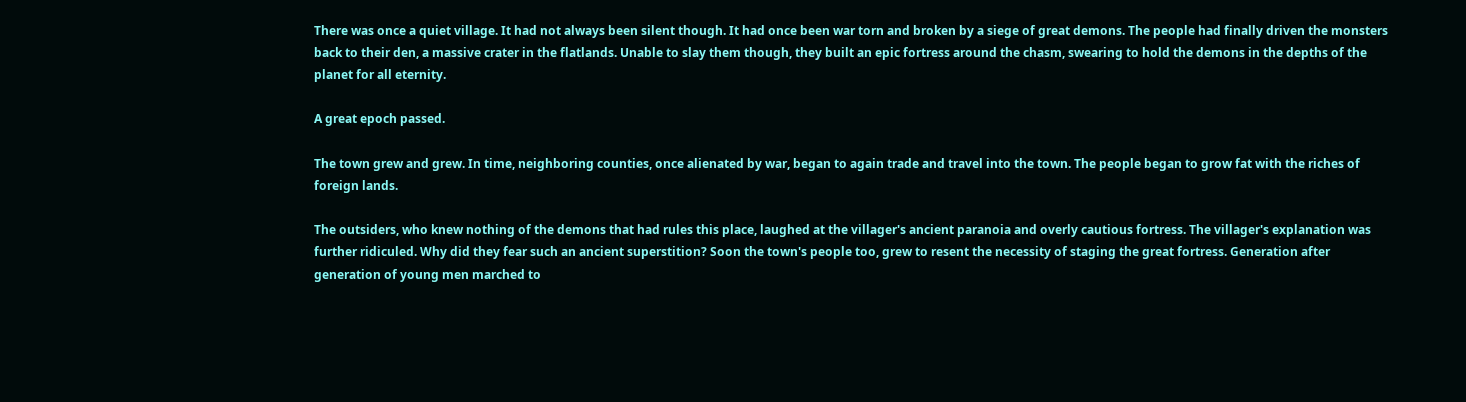There was once a quiet village. It had not always been silent though. It had once been war torn and broken by a siege of great demons. The people had finally driven the monsters back to their den, a massive crater in the flatlands. Unable to slay them though, they built an epic fortress around the chasm, swearing to hold the demons in the depths of the planet for all eternity.

A great epoch passed.

The town grew and grew. In time, neighboring counties, once alienated by war, began to again trade and travel into the town. The people began to grow fat with the riches of foreign lands.

The outsiders, who knew nothing of the demons that had rules this place, laughed at the villager's ancient paranoia and overly cautious fortress. The villager's explanation was further ridiculed. Why did they fear such an ancient superstition? Soon the town's people too, grew to resent the necessity of staging the great fortress. Generation after generation of young men marched to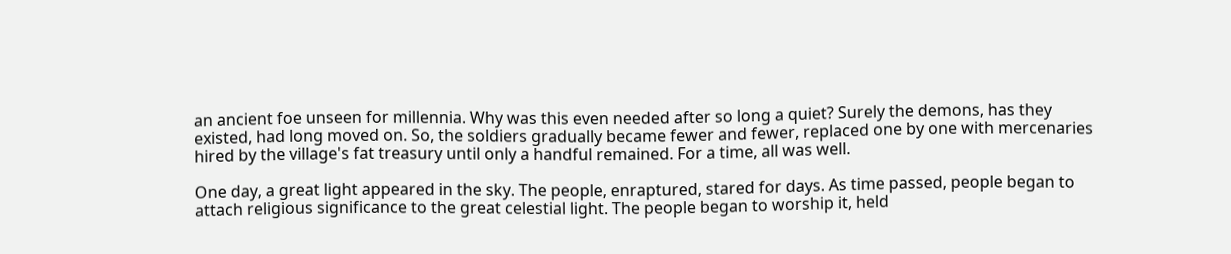an ancient foe unseen for millennia. Why was this even needed after so long a quiet? Surely the demons, has they existed, had long moved on. So, the soldiers gradually became fewer and fewer, replaced one by one with mercenaries hired by the village's fat treasury until only a handful remained. For a time, all was well.

One day, a great light appeared in the sky. The people, enraptured, stared for days. As time passed, people began to attach religious significance to the great celestial light. The people began to worship it, held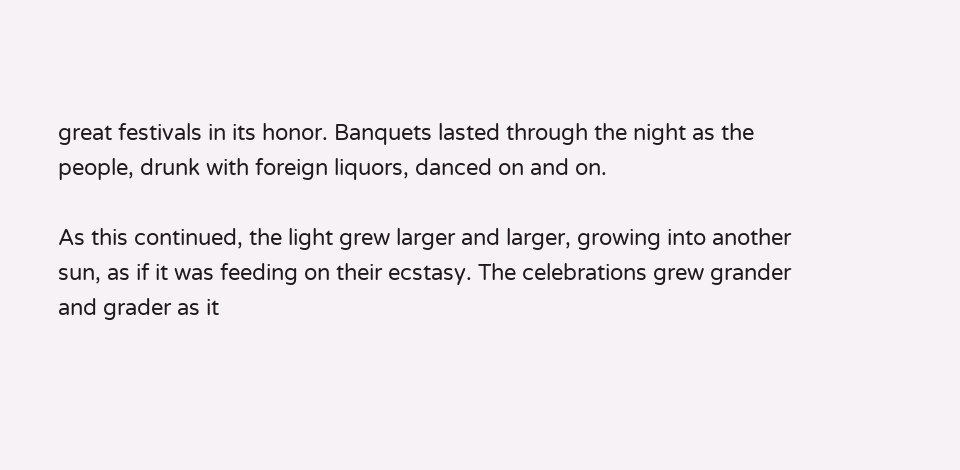great festivals in its honor. Banquets lasted through the night as the people, drunk with foreign liquors, danced on and on.

As this continued, the light grew larger and larger, growing into another sun, as if it was feeding on their ecstasy. The celebrations grew grander and grader as it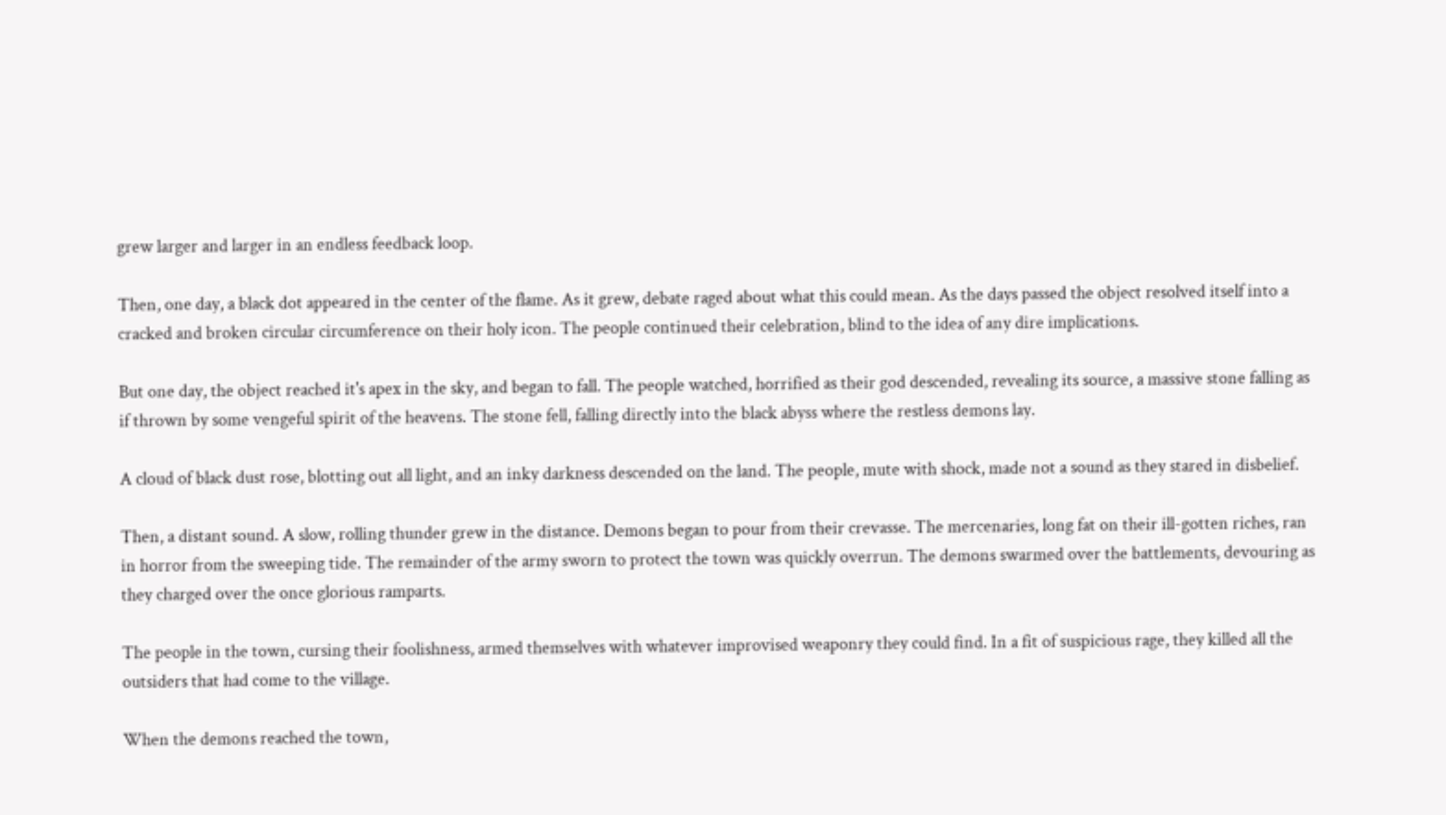grew larger and larger in an endless feedback loop.

Then, one day, a black dot appeared in the center of the flame. As it grew, debate raged about what this could mean. As the days passed the object resolved itself into a cracked and broken circular circumference on their holy icon. The people continued their celebration, blind to the idea of any dire implications.

But one day, the object reached it's apex in the sky, and began to fall. The people watched, horrified as their god descended, revealing its source, a massive stone falling as if thrown by some vengeful spirit of the heavens. The stone fell, falling directly into the black abyss where the restless demons lay.

A cloud of black dust rose, blotting out all light, and an inky darkness descended on the land. The people, mute with shock, made not a sound as they stared in disbelief.

Then, a distant sound. A slow, rolling thunder grew in the distance. Demons began to pour from their crevasse. The mercenaries, long fat on their ill-gotten riches, ran in horror from the sweeping tide. The remainder of the army sworn to protect the town was quickly overrun. The demons swarmed over the battlements, devouring as they charged over the once glorious ramparts.

The people in the town, cursing their foolishness, armed themselves with whatever improvised weaponry they could find. In a fit of suspicious rage, they killed all the outsiders that had come to the village.

When the demons reached the town,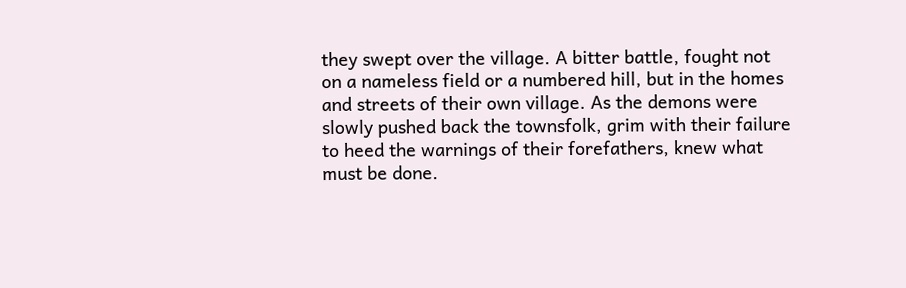they swept over the village. A bitter battle, fought not on a nameless field or a numbered hill, but in the homes and streets of their own village. As the demons were slowly pushed back the townsfolk, grim with their failure to heed the warnings of their forefathers, knew what must be done.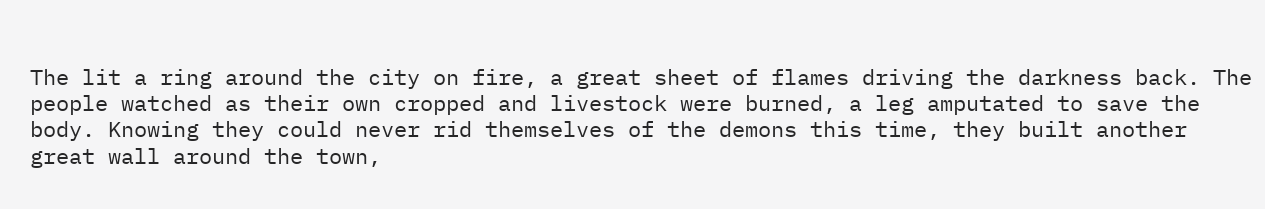The lit a ring around the city on fire, a great sheet of flames driving the darkness back. The people watched as their own cropped and livestock were burned, a leg amputated to save the body. Knowing they could never rid themselves of the demons this time, they built another great wall around the town,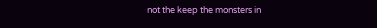not the keep the monsters in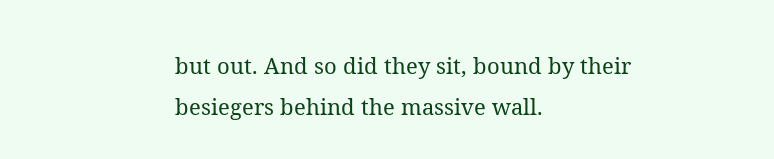but out. And so did they sit, bound by their besiegers behind the massive wall.